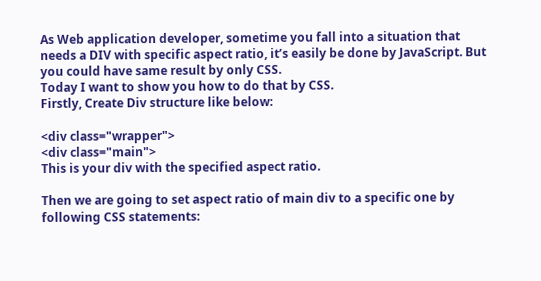As Web application developer, sometime you fall into a situation that needs a DIV with specific aspect ratio, it’s easily be done by JavaScript. But you could have same result by only CSS.
Today I want to show you how to do that by CSS.
Firstly, Create Div structure like below:

<div class="wrapper">
<div class="main">
This is your div with the specified aspect ratio.

Then we are going to set aspect ratio of main div to a specific one by following CSS statements: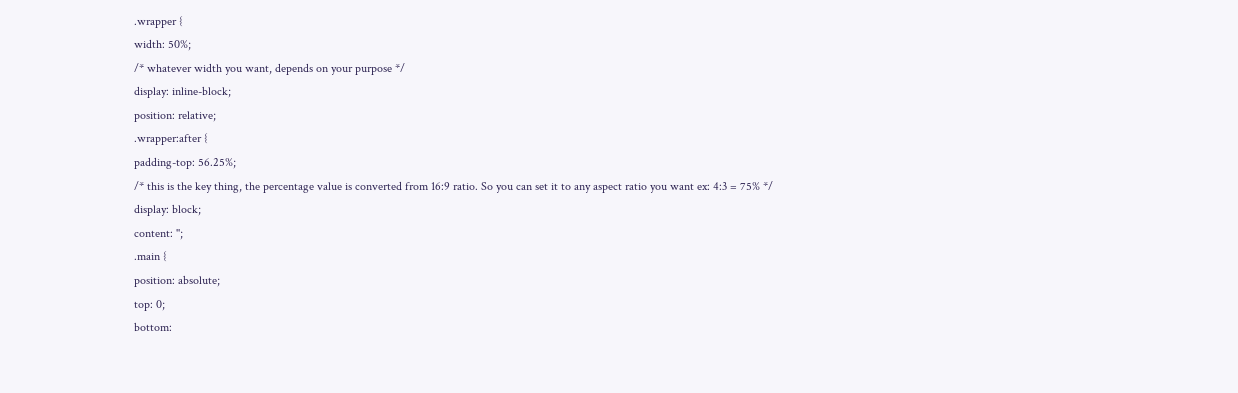.wrapper {
width: 50%;
/* whatever width you want, depends on your purpose */
display: inline-block;
position: relative;
.wrapper:after {
padding-top: 56.25%;
/* this is the key thing, the percentage value is converted from 16:9 ratio. So you can set it to any aspect ratio you want ex: 4:3 = 75% */
display: block;
content: '';
.main {
position: absolute;
top: 0;
bottom: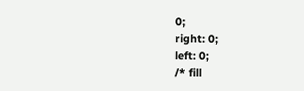0;
right: 0;
left: 0;
/* fill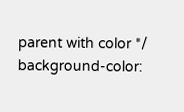parent with color */
background-color: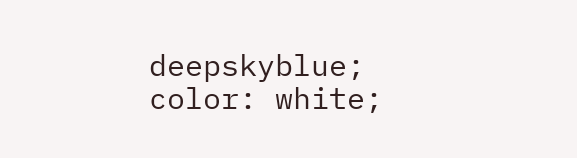deepskyblue;
color: white;